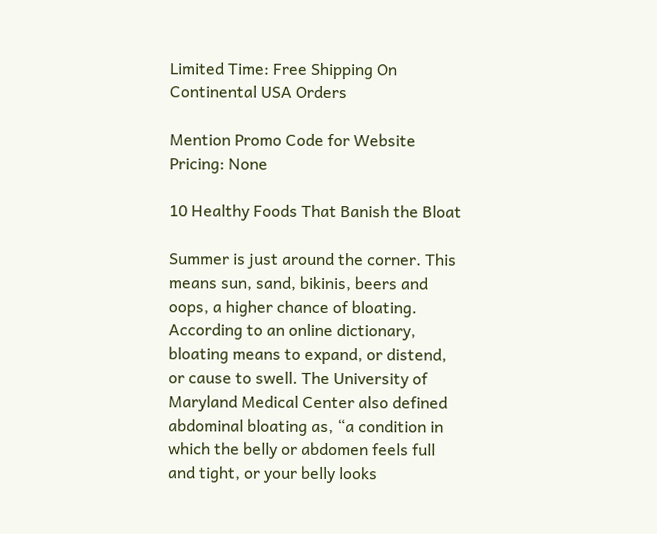Limited Time: Free Shipping On Continental USA Orders

Mention Promo Code for Website Pricing: None

10 Healthy Foods That Banish the Bloat

Summer is just around the corner. This means sun, sand, bikinis, beers and oops, a higher chance of bloating. According to an online dictionary, bloating means to expand, or distend, or cause to swell. The University of Maryland Medical Center also defined abdominal bloating as, “a condition in which the belly or abdomen feels full and tight, or your belly looks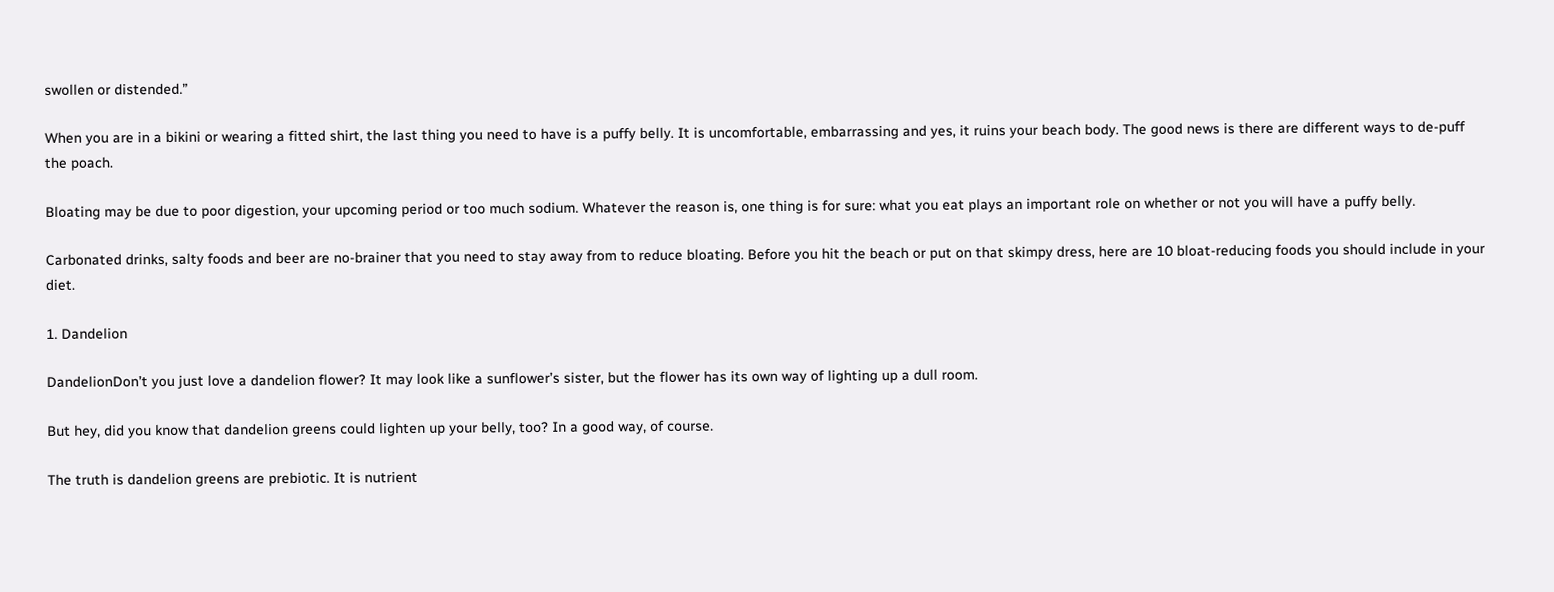swollen or distended.”

When you are in a bikini or wearing a fitted shirt, the last thing you need to have is a puffy belly. It is uncomfortable, embarrassing and yes, it ruins your beach body. The good news is there are different ways to de-puff the poach.

Bloating may be due to poor digestion, your upcoming period or too much sodium. Whatever the reason is, one thing is for sure: what you eat plays an important role on whether or not you will have a puffy belly.

Carbonated drinks, salty foods and beer are no-brainer that you need to stay away from to reduce bloating. Before you hit the beach or put on that skimpy dress, here are 10 bloat-reducing foods you should include in your diet.

1. Dandelion

DandelionDon’t you just love a dandelion flower? It may look like a sunflower’s sister, but the flower has its own way of lighting up a dull room.

But hey, did you know that dandelion greens could lighten up your belly, too? In a good way, of course.

The truth is dandelion greens are prebiotic. It is nutrient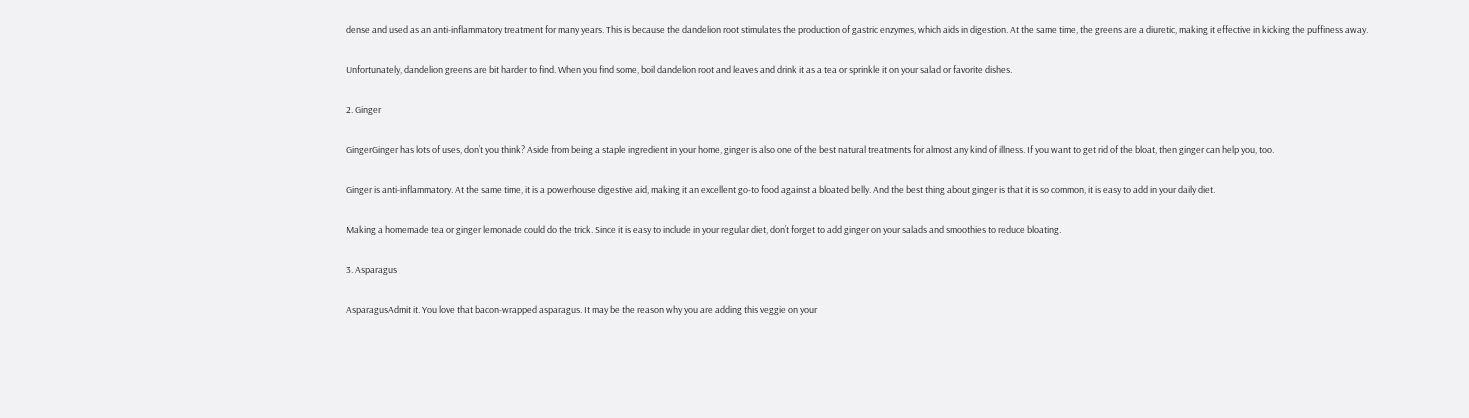dense and used as an anti-inflammatory treatment for many years. This is because the dandelion root stimulates the production of gastric enzymes, which aids in digestion. At the same time, the greens are a diuretic, making it effective in kicking the puffiness away.

Unfortunately, dandelion greens are bit harder to find. When you find some, boil dandelion root and leaves and drink it as a tea or sprinkle it on your salad or favorite dishes.

2. Ginger

GingerGinger has lots of uses, don’t you think? Aside from being a staple ingredient in your home, ginger is also one of the best natural treatments for almost any kind of illness. If you want to get rid of the bloat, then ginger can help you, too.

Ginger is anti-inflammatory. At the same time, it is a powerhouse digestive aid, making it an excellent go-to food against a bloated belly. And the best thing about ginger is that it is so common, it is easy to add in your daily diet.

Making a homemade tea or ginger lemonade could do the trick. Since it is easy to include in your regular diet, don’t forget to add ginger on your salads and smoothies to reduce bloating.

3. Asparagus

AsparagusAdmit it. You love that bacon-wrapped asparagus. It may be the reason why you are adding this veggie on your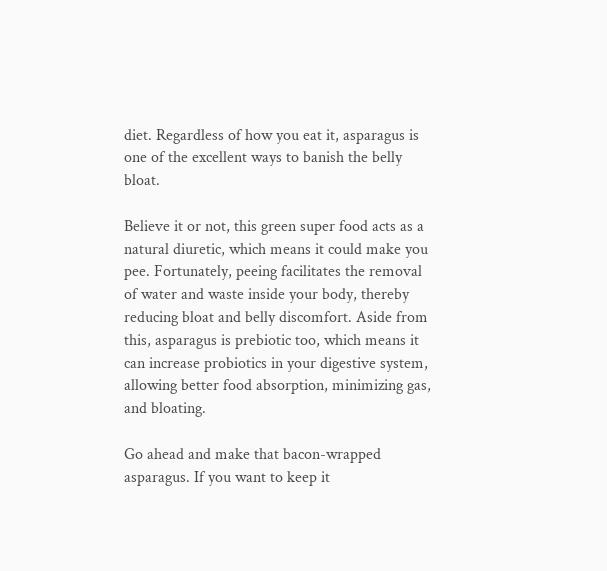diet. Regardless of how you eat it, asparagus is one of the excellent ways to banish the belly bloat.

Believe it or not, this green super food acts as a natural diuretic, which means it could make you pee. Fortunately, peeing facilitates the removal of water and waste inside your body, thereby reducing bloat and belly discomfort. Aside from this, asparagus is prebiotic too, which means it can increase probiotics in your digestive system, allowing better food absorption, minimizing gas, and bloating.

Go ahead and make that bacon-wrapped asparagus. If you want to keep it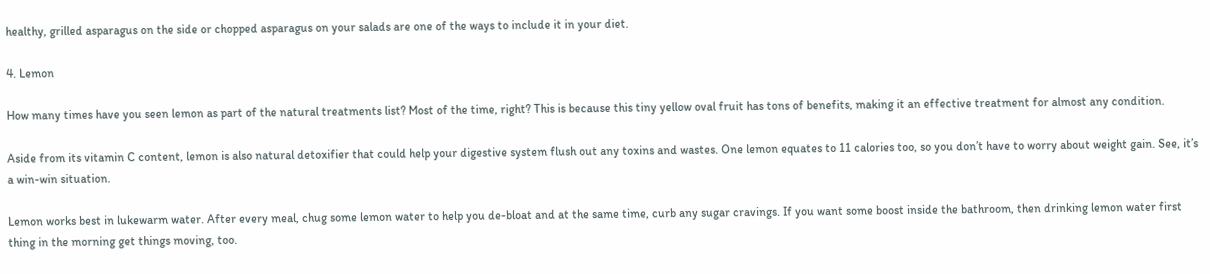healthy, grilled asparagus on the side or chopped asparagus on your salads are one of the ways to include it in your diet.

4. Lemon

How many times have you seen lemon as part of the natural treatments list? Most of the time, right? This is because this tiny yellow oval fruit has tons of benefits, making it an effective treatment for almost any condition.

Aside from its vitamin C content, lemon is also natural detoxifier that could help your digestive system flush out any toxins and wastes. One lemon equates to 11 calories too, so you don’t have to worry about weight gain. See, it’s a win-win situation.

Lemon works best in lukewarm water. After every meal, chug some lemon water to help you de-bloat and at the same time, curb any sugar cravings. If you want some boost inside the bathroom, then drinking lemon water first thing in the morning get things moving, too.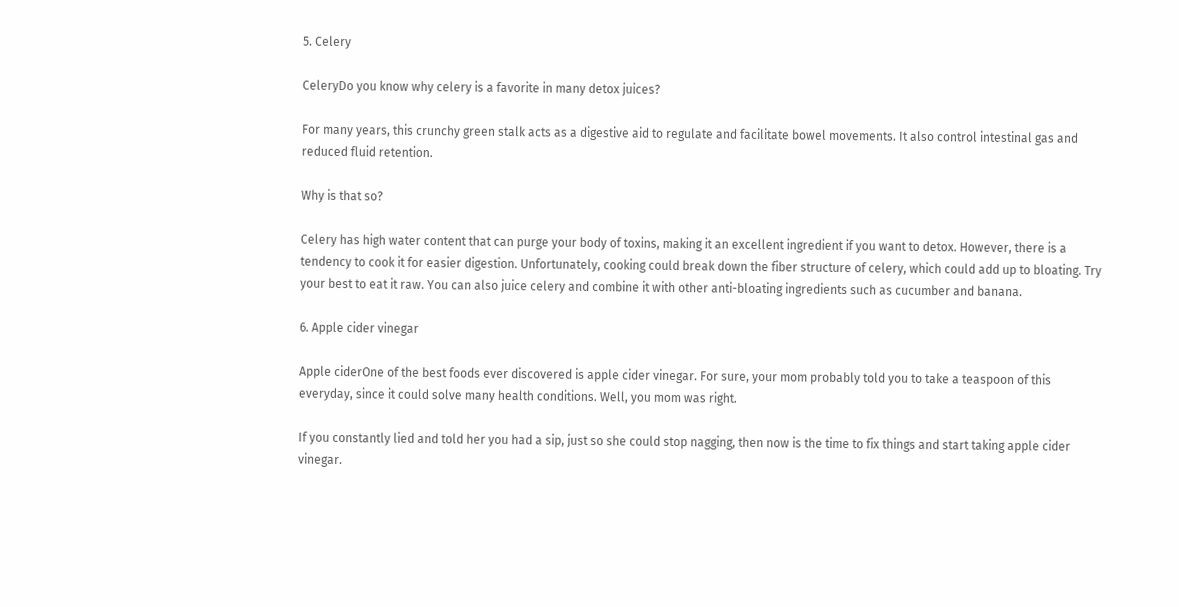5. Celery

CeleryDo you know why celery is a favorite in many detox juices?

For many years, this crunchy green stalk acts as a digestive aid to regulate and facilitate bowel movements. It also control intestinal gas and reduced fluid retention.

Why is that so?

Celery has high water content that can purge your body of toxins, making it an excellent ingredient if you want to detox. However, there is a tendency to cook it for easier digestion. Unfortunately, cooking could break down the fiber structure of celery, which could add up to bloating. Try your best to eat it raw. You can also juice celery and combine it with other anti-bloating ingredients such as cucumber and banana.

6. Apple cider vinegar

Apple ciderOne of the best foods ever discovered is apple cider vinegar. For sure, your mom probably told you to take a teaspoon of this everyday, since it could solve many health conditions. Well, you mom was right.

If you constantly lied and told her you had a sip, just so she could stop nagging, then now is the time to fix things and start taking apple cider vinegar.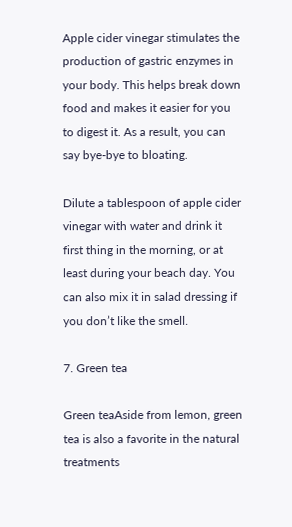Apple cider vinegar stimulates the production of gastric enzymes in your body. This helps break down food and makes it easier for you to digest it. As a result, you can say bye-bye to bloating.

Dilute a tablespoon of apple cider vinegar with water and drink it first thing in the morning, or at least during your beach day. You can also mix it in salad dressing if you don’t like the smell.

7. Green tea

Green teaAside from lemon, green tea is also a favorite in the natural treatments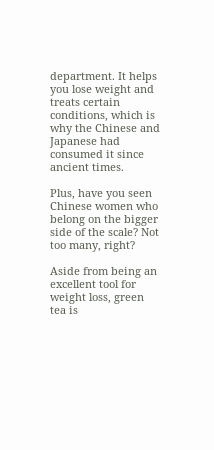department. It helps you lose weight and treats certain conditions, which is why the Chinese and Japanese had consumed it since ancient times.

Plus, have you seen Chinese women who belong on the bigger side of the scale? Not too many, right?

Aside from being an excellent tool for weight loss, green tea is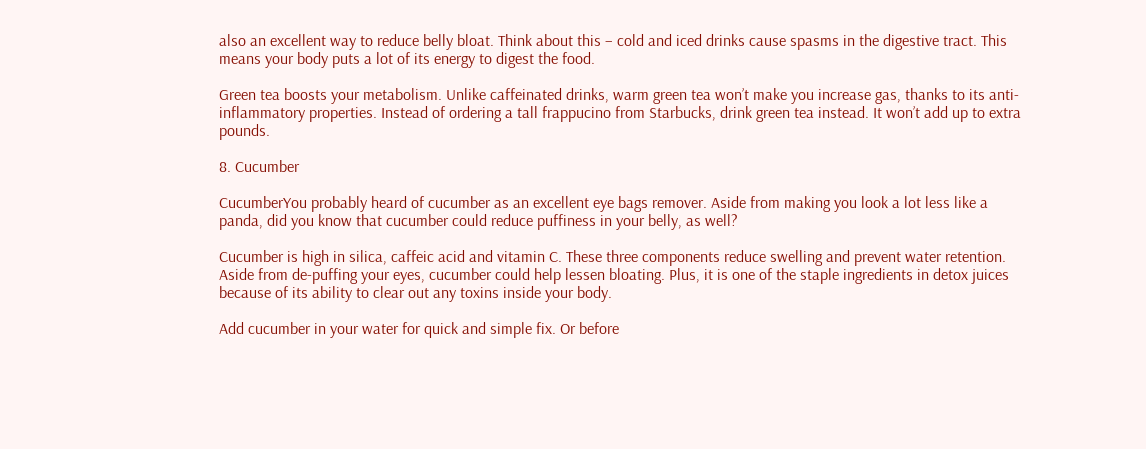also an excellent way to reduce belly bloat. Think about this – cold and iced drinks cause spasms in the digestive tract. This means your body puts a lot of its energy to digest the food.

Green tea boosts your metabolism. Unlike caffeinated drinks, warm green tea won’t make you increase gas, thanks to its anti-inflammatory properties. Instead of ordering a tall frappucino from Starbucks, drink green tea instead. It won’t add up to extra pounds.

8. Cucumber

CucumberYou probably heard of cucumber as an excellent eye bags remover. Aside from making you look a lot less like a panda, did you know that cucumber could reduce puffiness in your belly, as well?

Cucumber is high in silica, caffeic acid and vitamin C. These three components reduce swelling and prevent water retention. Aside from de-puffing your eyes, cucumber could help lessen bloating. Plus, it is one of the staple ingredients in detox juices because of its ability to clear out any toxins inside your body.

Add cucumber in your water for quick and simple fix. Or before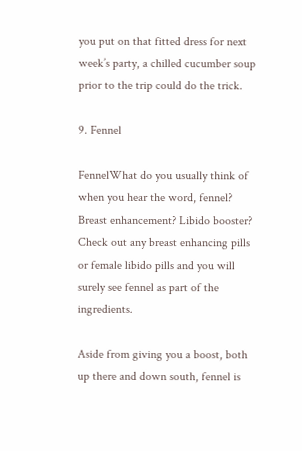you put on that fitted dress for next week’s party, a chilled cucumber soup prior to the trip could do the trick.

9. Fennel

FennelWhat do you usually think of when you hear the word, fennel? Breast enhancement? Libido booster? Check out any breast enhancing pills or female libido pills and you will surely see fennel as part of the ingredients.

Aside from giving you a boost, both up there and down south, fennel is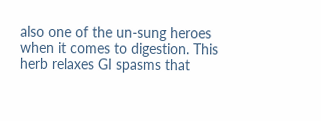also one of the un-sung heroes when it comes to digestion. This herb relaxes GI spasms that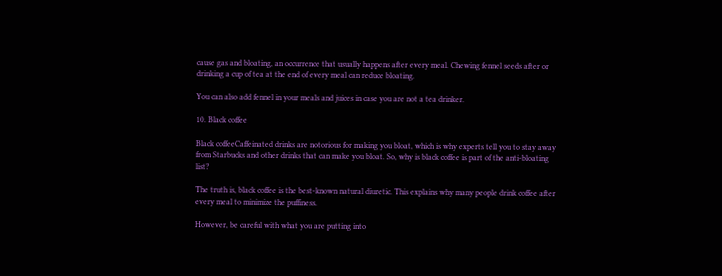cause gas and bloating, an occurrence that usually happens after every meal. Chewing fennel seeds after or drinking a cup of tea at the end of every meal can reduce bloating.

You can also add fennel in your meals and juices in case you are not a tea drinker.

10. Black coffee

Black coffeeCaffeinated drinks are notorious for making you bloat, which is why experts tell you to stay away from Starbucks and other drinks that can make you bloat. So, why is black coffee is part of the anti-bloating list?

The truth is, black coffee is the best-known natural diuretic. This explains why many people drink coffee after every meal to minimize the puffiness.

However, be careful with what you are putting into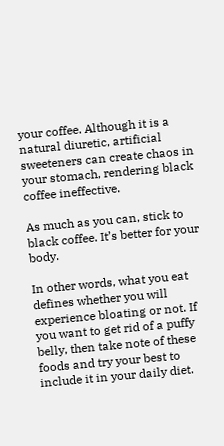your coffee. Although it is a natural diuretic, artificial sweeteners can create chaos in your stomach, rendering black coffee ineffective.

As much as you can, stick to black coffee. It’s better for your body.

In other words, what you eat defines whether you will experience bloating or not. If you want to get rid of a puffy belly, then take note of these foods and try your best to include it in your daily diet.